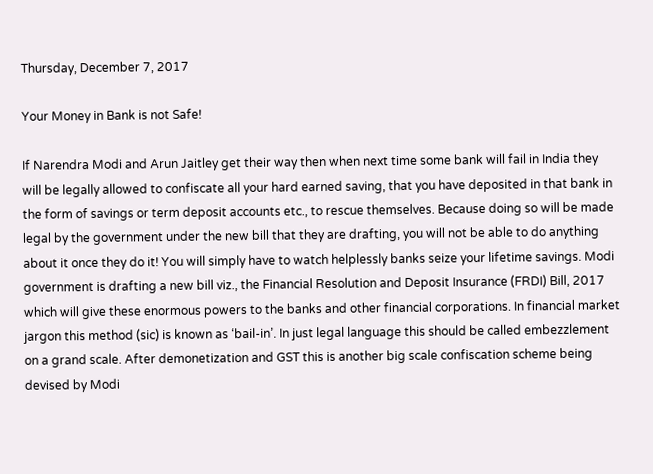Thursday, December 7, 2017

Your Money in Bank is not Safe!

If Narendra Modi and Arun Jaitley get their way then when next time some bank will fail in India they will be legally allowed to confiscate all your hard earned saving, that you have deposited in that bank in the form of savings or term deposit accounts etc., to rescue themselves. Because doing so will be made legal by the government under the new bill that they are drafting, you will not be able to do anything about it once they do it! You will simply have to watch helplessly banks seize your lifetime savings. Modi government is drafting a new bill viz., the Financial Resolution and Deposit Insurance (FRDI) Bill, 2017 which will give these enormous powers to the banks and other financial corporations. In financial market jargon this method (sic) is known as ‘bail-in’. In just legal language this should be called embezzlement on a grand scale. After demonetization and GST this is another big scale confiscation scheme being devised by Modi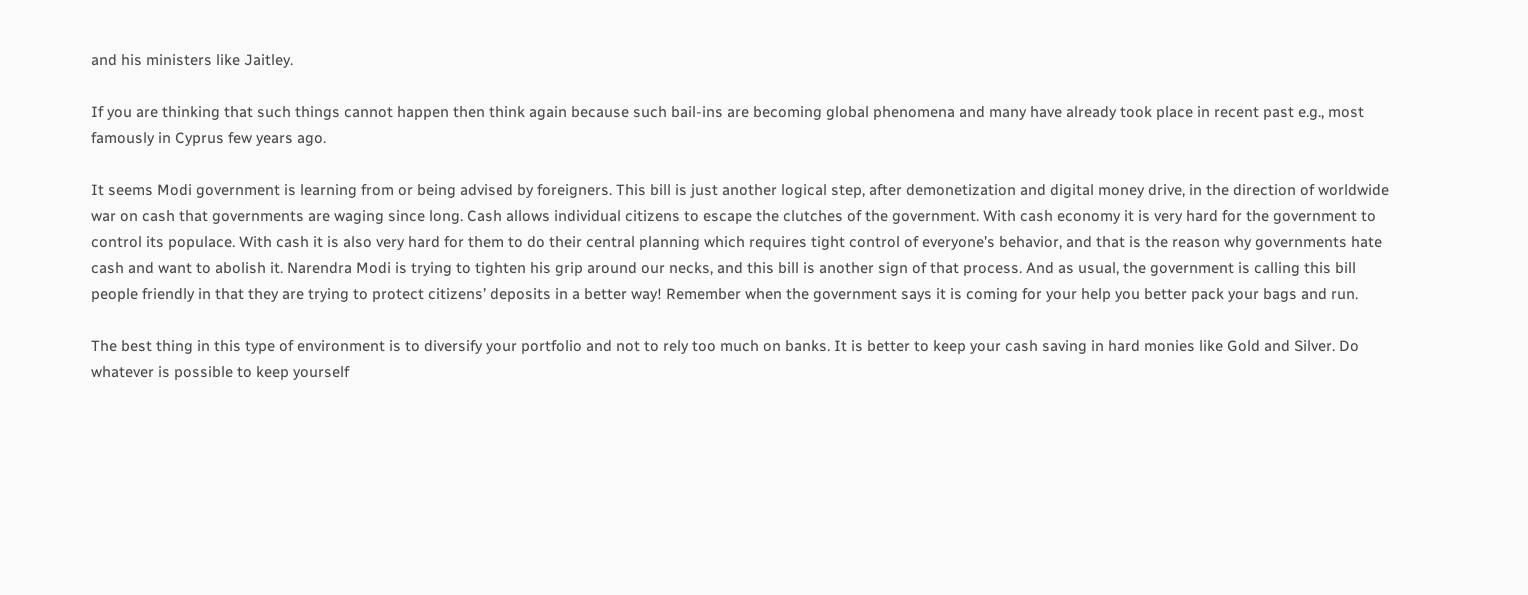and his ministers like Jaitley.

If you are thinking that such things cannot happen then think again because such bail-ins are becoming global phenomena and many have already took place in recent past e.g., most famously in Cyprus few years ago.

It seems Modi government is learning from or being advised by foreigners. This bill is just another logical step, after demonetization and digital money drive, in the direction of worldwide war on cash that governments are waging since long. Cash allows individual citizens to escape the clutches of the government. With cash economy it is very hard for the government to control its populace. With cash it is also very hard for them to do their central planning which requires tight control of everyone’s behavior, and that is the reason why governments hate cash and want to abolish it. Narendra Modi is trying to tighten his grip around our necks, and this bill is another sign of that process. And as usual, the government is calling this bill people friendly in that they are trying to protect citizens’ deposits in a better way! Remember when the government says it is coming for your help you better pack your bags and run.

The best thing in this type of environment is to diversify your portfolio and not to rely too much on banks. It is better to keep your cash saving in hard monies like Gold and Silver. Do whatever is possible to keep yourself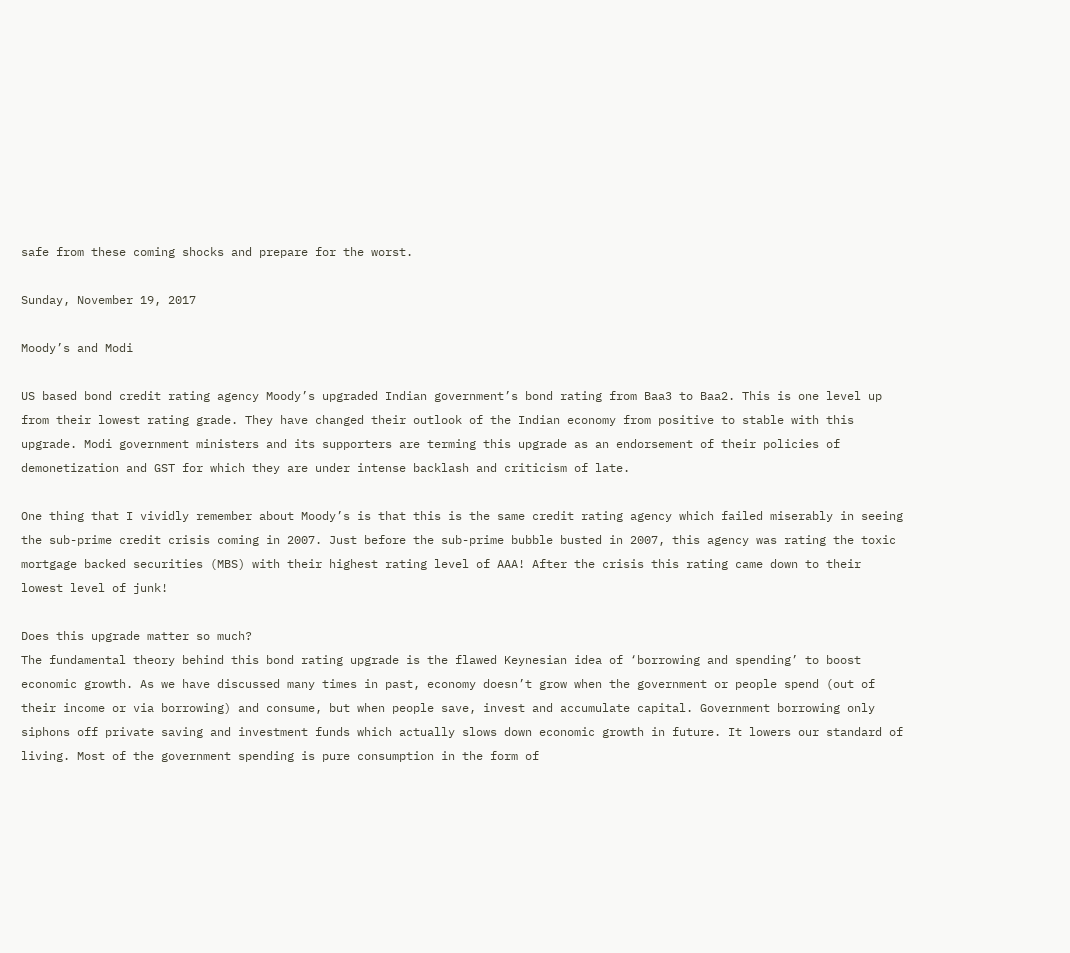safe from these coming shocks and prepare for the worst.

Sunday, November 19, 2017

Moody’s and Modi

US based bond credit rating agency Moody’s upgraded Indian government’s bond rating from Baa3 to Baa2. This is one level up from their lowest rating grade. They have changed their outlook of the Indian economy from positive to stable with this upgrade. Modi government ministers and its supporters are terming this upgrade as an endorsement of their policies of demonetization and GST for which they are under intense backlash and criticism of late.

One thing that I vividly remember about Moody’s is that this is the same credit rating agency which failed miserably in seeing the sub-prime credit crisis coming in 2007. Just before the sub-prime bubble busted in 2007, this agency was rating the toxic mortgage backed securities (MBS) with their highest rating level of AAA! After the crisis this rating came down to their lowest level of junk!

Does this upgrade matter so much?
The fundamental theory behind this bond rating upgrade is the flawed Keynesian idea of ‘borrowing and spending’ to boost economic growth. As we have discussed many times in past, economy doesn’t grow when the government or people spend (out of their income or via borrowing) and consume, but when people save, invest and accumulate capital. Government borrowing only siphons off private saving and investment funds which actually slows down economic growth in future. It lowers our standard of living. Most of the government spending is pure consumption in the form of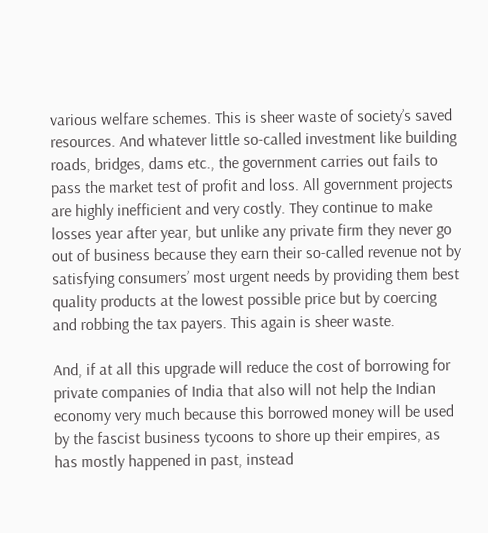various welfare schemes. This is sheer waste of society’s saved resources. And whatever little so-called investment like building roads, bridges, dams etc., the government carries out fails to pass the market test of profit and loss. All government projects are highly inefficient and very costly. They continue to make losses year after year, but unlike any private firm they never go out of business because they earn their so-called revenue not by satisfying consumers’ most urgent needs by providing them best quality products at the lowest possible price but by coercing and robbing the tax payers. This again is sheer waste.

And, if at all this upgrade will reduce the cost of borrowing for private companies of India that also will not help the Indian economy very much because this borrowed money will be used by the fascist business tycoons to shore up their empires, as has mostly happened in past, instead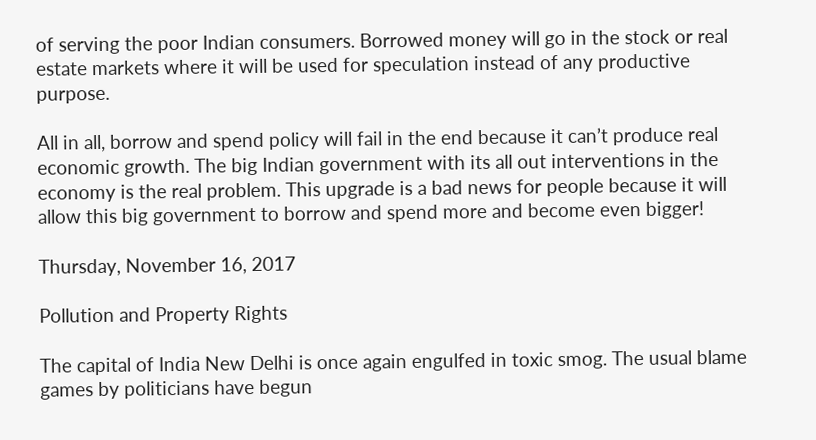of serving the poor Indian consumers. Borrowed money will go in the stock or real estate markets where it will be used for speculation instead of any productive purpose.

All in all, borrow and spend policy will fail in the end because it can’t produce real economic growth. The big Indian government with its all out interventions in the economy is the real problem. This upgrade is a bad news for people because it will allow this big government to borrow and spend more and become even bigger!

Thursday, November 16, 2017

Pollution and Property Rights

The capital of India New Delhi is once again engulfed in toxic smog. The usual blame games by politicians have begun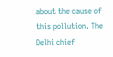about the cause of this pollution. The Delhi chief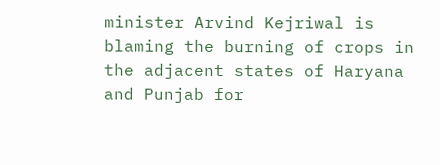minister Arvind Kejriwal is blaming the burning of crops in the adjacent states of Haryana and Punjab for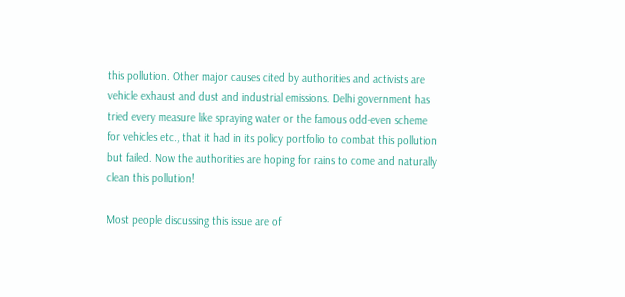this pollution. Other major causes cited by authorities and activists are vehicle exhaust and dust and industrial emissions. Delhi government has tried every measure like spraying water or the famous odd-even scheme for vehicles etc., that it had in its policy portfolio to combat this pollution but failed. Now the authorities are hoping for rains to come and naturally clean this pollution!

Most people discussing this issue are of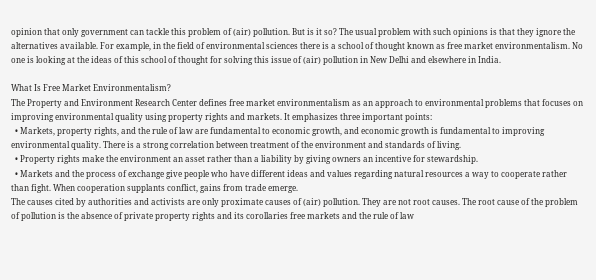opinion that only government can tackle this problem of (air) pollution. But is it so? The usual problem with such opinions is that they ignore the alternatives available. For example, in the field of environmental sciences there is a school of thought known as free market environmentalism. No one is looking at the ideas of this school of thought for solving this issue of (air) pollution in New Delhi and elsewhere in India.

What Is Free Market Environmentalism?
The Property and Environment Research Center defines free market environmentalism as an approach to environmental problems that focuses on improving environmental quality using property rights and markets. It emphasizes three important points:
  • Markets, property rights, and the rule of law are fundamental to economic growth, and economic growth is fundamental to improving environmental quality. There is a strong correlation between treatment of the environment and standards of living.
  • Property rights make the environment an asset rather than a liability by giving owners an incentive for stewardship.
  • Markets and the process of exchange give people who have different ideas and values regarding natural resources a way to cooperate rather than fight. When cooperation supplants conflict, gains from trade emerge.
The causes cited by authorities and activists are only proximate causes of (air) pollution. They are not root causes. The root cause of the problem of pollution is the absence of private property rights and its corollaries free markets and the rule of law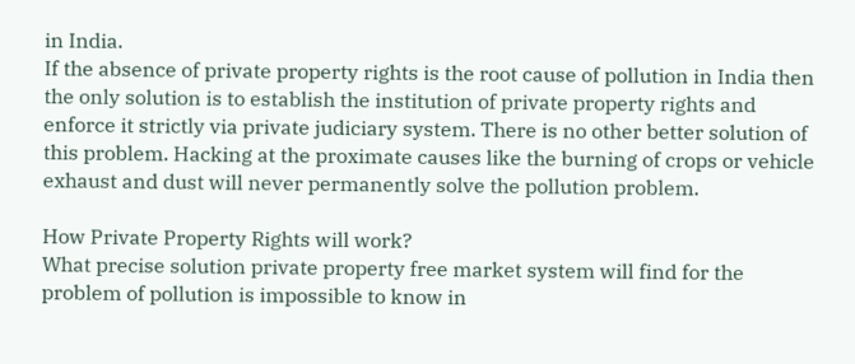in India.
If the absence of private property rights is the root cause of pollution in India then the only solution is to establish the institution of private property rights and enforce it strictly via private judiciary system. There is no other better solution of this problem. Hacking at the proximate causes like the burning of crops or vehicle exhaust and dust will never permanently solve the pollution problem.

How Private Property Rights will work?
What precise solution private property free market system will find for the problem of pollution is impossible to know in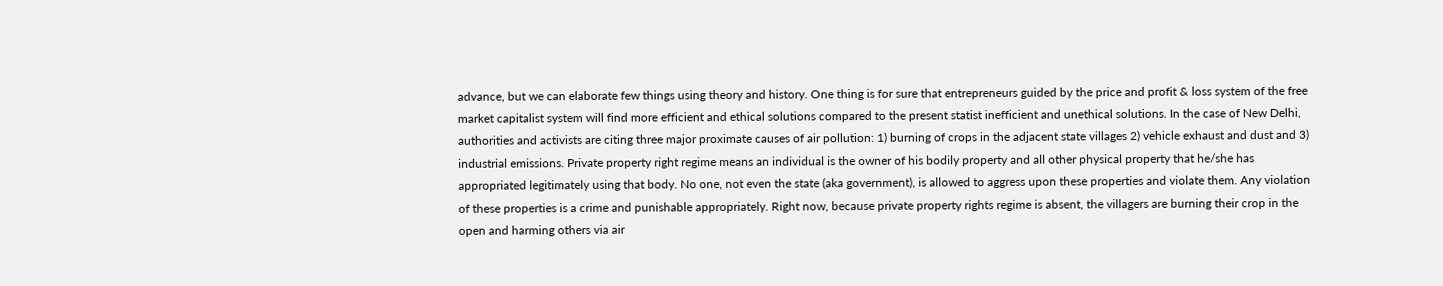advance, but we can elaborate few things using theory and history. One thing is for sure that entrepreneurs guided by the price and profit & loss system of the free market capitalist system will find more efficient and ethical solutions compared to the present statist inefficient and unethical solutions. In the case of New Delhi, authorities and activists are citing three major proximate causes of air pollution: 1) burning of crops in the adjacent state villages 2) vehicle exhaust and dust and 3) industrial emissions. Private property right regime means an individual is the owner of his bodily property and all other physical property that he/she has appropriated legitimately using that body. No one, not even the state (aka government), is allowed to aggress upon these properties and violate them. Any violation of these properties is a crime and punishable appropriately. Right now, because private property rights regime is absent, the villagers are burning their crop in the open and harming others via air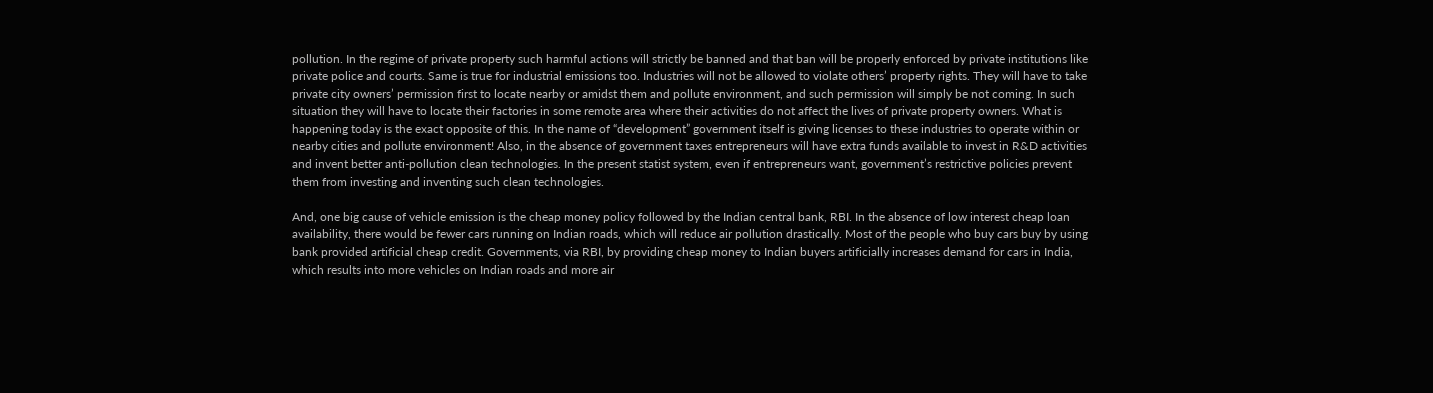pollution. In the regime of private property such harmful actions will strictly be banned and that ban will be properly enforced by private institutions like private police and courts. Same is true for industrial emissions too. Industries will not be allowed to violate others’ property rights. They will have to take private city owners’ permission first to locate nearby or amidst them and pollute environment, and such permission will simply be not coming. In such situation they will have to locate their factories in some remote area where their activities do not affect the lives of private property owners. What is happening today is the exact opposite of this. In the name of “development” government itself is giving licenses to these industries to operate within or nearby cities and pollute environment! Also, in the absence of government taxes entrepreneurs will have extra funds available to invest in R&D activities and invent better anti-pollution clean technologies. In the present statist system, even if entrepreneurs want, government’s restrictive policies prevent them from investing and inventing such clean technologies.

And, one big cause of vehicle emission is the cheap money policy followed by the Indian central bank, RBI. In the absence of low interest cheap loan availability, there would be fewer cars running on Indian roads, which will reduce air pollution drastically. Most of the people who buy cars buy by using bank provided artificial cheap credit. Governments, via RBI, by providing cheap money to Indian buyers artificially increases demand for cars in India, which results into more vehicles on Indian roads and more air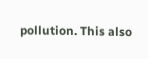pollution. This also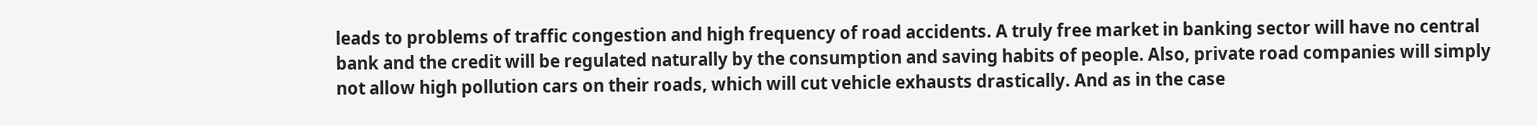leads to problems of traffic congestion and high frequency of road accidents. A truly free market in banking sector will have no central bank and the credit will be regulated naturally by the consumption and saving habits of people. Also, private road companies will simply not allow high pollution cars on their roads, which will cut vehicle exhausts drastically. And as in the case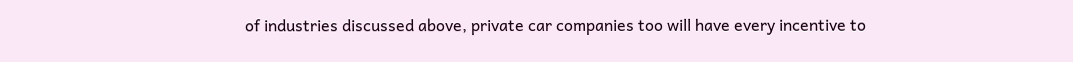of industries discussed above, private car companies too will have every incentive to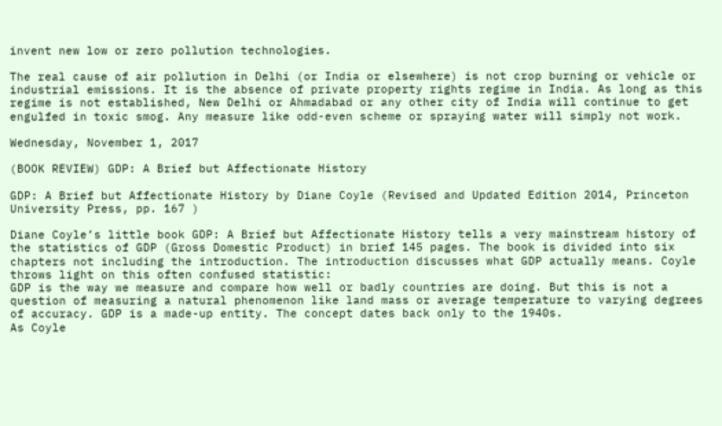invent new low or zero pollution technologies.

The real cause of air pollution in Delhi (or India or elsewhere) is not crop burning or vehicle or industrial emissions. It is the absence of private property rights regime in India. As long as this regime is not established, New Delhi or Ahmadabad or any other city of India will continue to get engulfed in toxic smog. Any measure like odd-even scheme or spraying water will simply not work.

Wednesday, November 1, 2017

(BOOK REVIEW) GDP: A Brief but Affectionate History

GDP: A Brief but Affectionate History by Diane Coyle (Revised and Updated Edition 2014, Princeton University Press, pp. 167 )

Diane Coyle’s little book GDP: A Brief but Affectionate History tells a very mainstream history of the statistics of GDP (Gross Domestic Product) in brief 145 pages. The book is divided into six chapters not including the introduction. The introduction discusses what GDP actually means. Coyle throws light on this often confused statistic:
GDP is the way we measure and compare how well or badly countries are doing. But this is not a question of measuring a natural phenomenon like land mass or average temperature to varying degrees of accuracy. GDP is a made-up entity. The concept dates back only to the 1940s.
As Coyle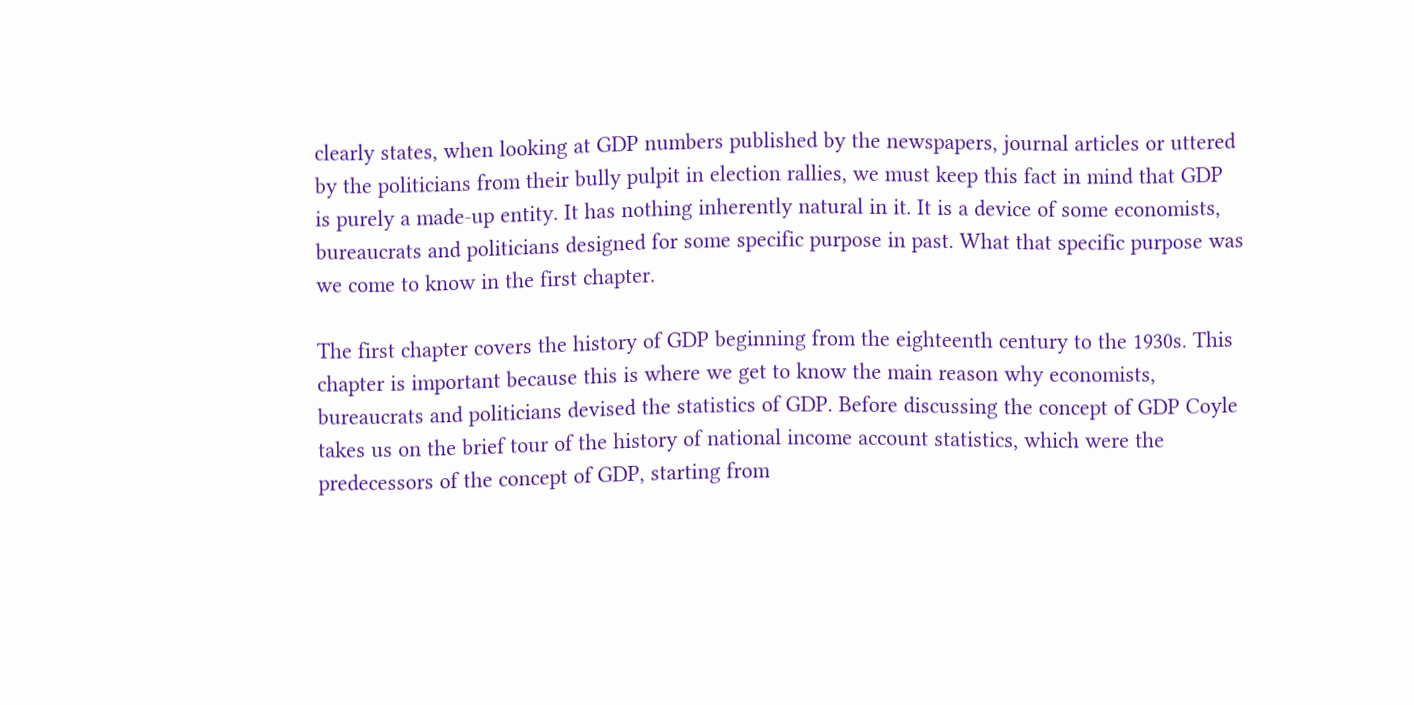clearly states, when looking at GDP numbers published by the newspapers, journal articles or uttered by the politicians from their bully pulpit in election rallies, we must keep this fact in mind that GDP is purely a made-up entity. It has nothing inherently natural in it. It is a device of some economists, bureaucrats and politicians designed for some specific purpose in past. What that specific purpose was we come to know in the first chapter.

The first chapter covers the history of GDP beginning from the eighteenth century to the 1930s. This chapter is important because this is where we get to know the main reason why economists, bureaucrats and politicians devised the statistics of GDP. Before discussing the concept of GDP Coyle takes us on the brief tour of the history of national income account statistics, which were the predecessors of the concept of GDP, starting from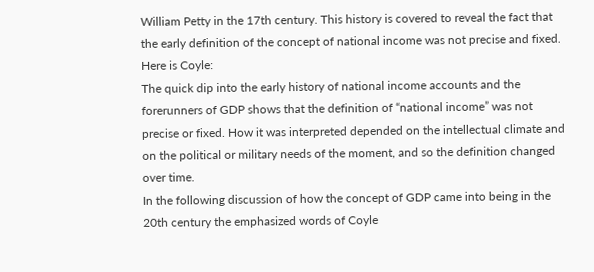William Petty in the 17th century. This history is covered to reveal the fact that the early definition of the concept of national income was not precise and fixed. Here is Coyle:
The quick dip into the early history of national income accounts and the forerunners of GDP shows that the definition of “national income” was not precise or fixed. How it was interpreted depended on the intellectual climate and on the political or military needs of the moment, and so the definition changed over time.
In the following discussion of how the concept of GDP came into being in the 20th century the emphasized words of Coyle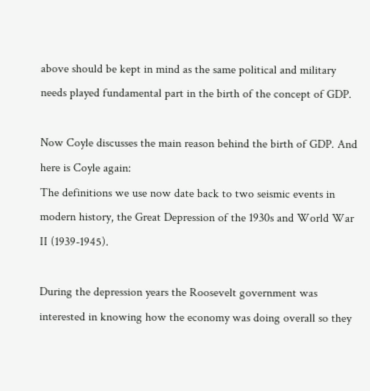above should be kept in mind as the same political and military needs played fundamental part in the birth of the concept of GDP.

Now Coyle discusses the main reason behind the birth of GDP. And here is Coyle again:
The definitions we use now date back to two seismic events in modern history, the Great Depression of the 1930s and World War II (1939-1945).

During the depression years the Roosevelt government was interested in knowing how the economy was doing overall so they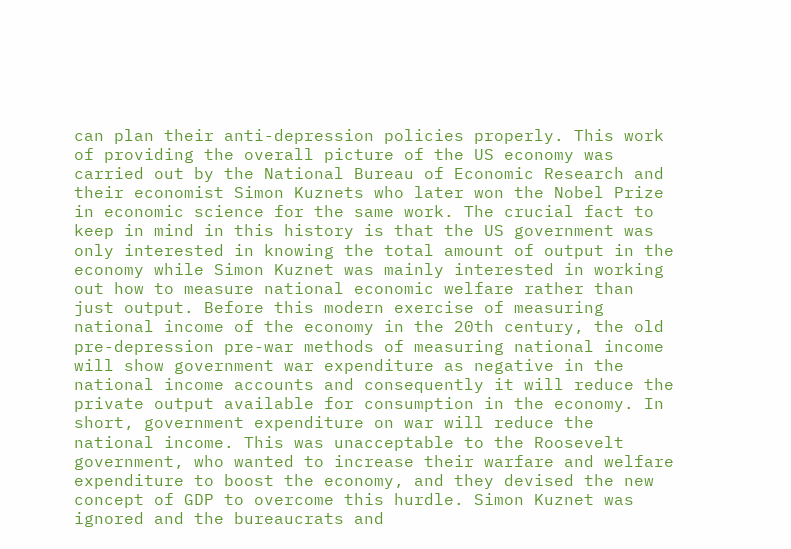can plan their anti-depression policies properly. This work of providing the overall picture of the US economy was carried out by the National Bureau of Economic Research and their economist Simon Kuznets who later won the Nobel Prize in economic science for the same work. The crucial fact to keep in mind in this history is that the US government was only interested in knowing the total amount of output in the economy while Simon Kuznet was mainly interested in working out how to measure national economic welfare rather than just output. Before this modern exercise of measuring national income of the economy in the 20th century, the old pre-depression pre-war methods of measuring national income will show government war expenditure as negative in the national income accounts and consequently it will reduce the private output available for consumption in the economy. In short, government expenditure on war will reduce the national income. This was unacceptable to the Roosevelt government, who wanted to increase their warfare and welfare expenditure to boost the economy, and they devised the new concept of GDP to overcome this hurdle. Simon Kuznet was ignored and the bureaucrats and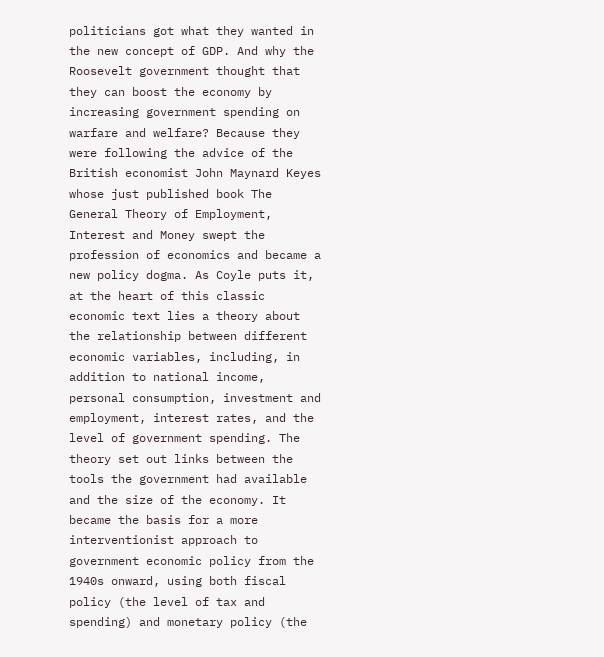politicians got what they wanted in the new concept of GDP. And why the Roosevelt government thought that they can boost the economy by increasing government spending on warfare and welfare? Because they were following the advice of the British economist John Maynard Keyes whose just published book The General Theory of Employment, Interest and Money swept the profession of economics and became a new policy dogma. As Coyle puts it, at the heart of this classic economic text lies a theory about the relationship between different economic variables, including, in addition to national income, personal consumption, investment and employment, interest rates, and the level of government spending. The theory set out links between the tools the government had available and the size of the economy. It became the basis for a more interventionist approach to government economic policy from the 1940s onward, using both fiscal policy (the level of tax and spending) and monetary policy (the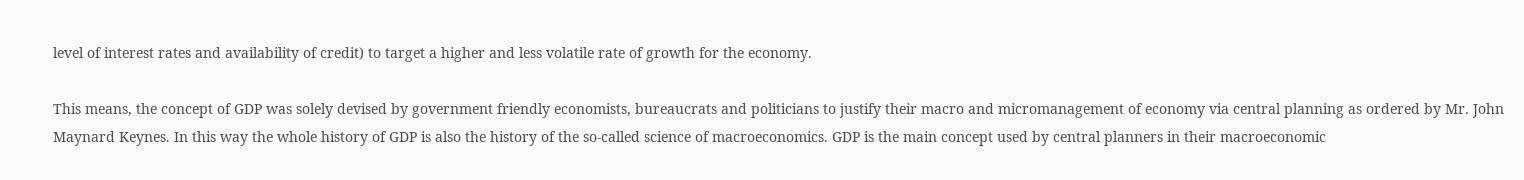level of interest rates and availability of credit) to target a higher and less volatile rate of growth for the economy.

This means, the concept of GDP was solely devised by government friendly economists, bureaucrats and politicians to justify their macro and micromanagement of economy via central planning as ordered by Mr. John Maynard Keynes. In this way the whole history of GDP is also the history of the so-called science of macroeconomics. GDP is the main concept used by central planners in their macroeconomic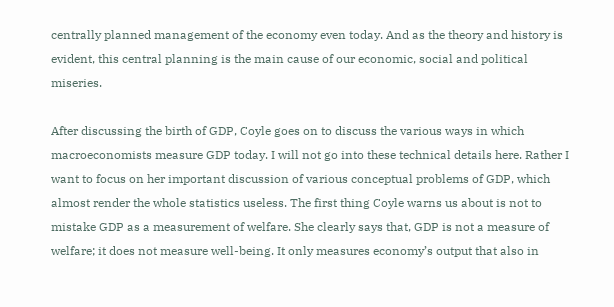centrally planned management of the economy even today. And as the theory and history is evident, this central planning is the main cause of our economic, social and political miseries.

After discussing the birth of GDP, Coyle goes on to discuss the various ways in which macroeconomists measure GDP today. I will not go into these technical details here. Rather I want to focus on her important discussion of various conceptual problems of GDP, which almost render the whole statistics useless. The first thing Coyle warns us about is not to mistake GDP as a measurement of welfare. She clearly says that, GDP is not a measure of welfare; it does not measure well-being. It only measures economy’s output that also in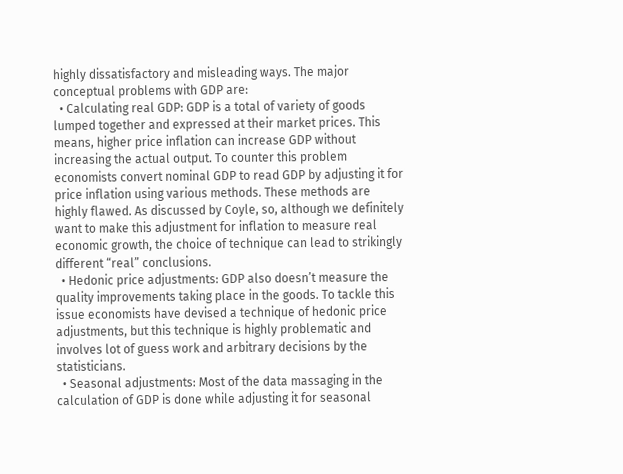highly dissatisfactory and misleading ways. The major conceptual problems with GDP are:
  • Calculating real GDP: GDP is a total of variety of goods lumped together and expressed at their market prices. This means, higher price inflation can increase GDP without increasing the actual output. To counter this problem economists convert nominal GDP to read GDP by adjusting it for price inflation using various methods. These methods are highly flawed. As discussed by Coyle, so, although we definitely want to make this adjustment for inflation to measure real economic growth, the choice of technique can lead to strikingly different “real” conclusions.
  • Hedonic price adjustments: GDP also doesn’t measure the quality improvements taking place in the goods. To tackle this issue economists have devised a technique of hedonic price adjustments, but this technique is highly problematic and involves lot of guess work and arbitrary decisions by the statisticians.
  • Seasonal adjustments: Most of the data massaging in the calculation of GDP is done while adjusting it for seasonal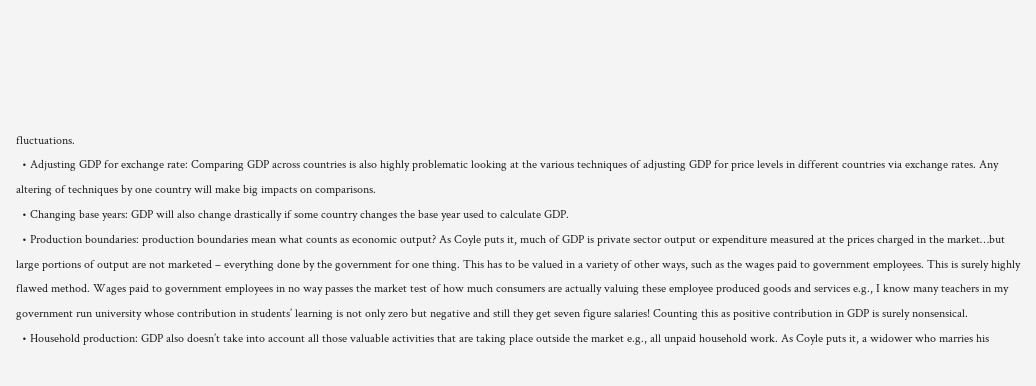fluctuations.
  • Adjusting GDP for exchange rate: Comparing GDP across countries is also highly problematic looking at the various techniques of adjusting GDP for price levels in different countries via exchange rates. Any altering of techniques by one country will make big impacts on comparisons.
  • Changing base years: GDP will also change drastically if some country changes the base year used to calculate GDP.
  • Production boundaries: production boundaries mean what counts as economic output? As Coyle puts it, much of GDP is private sector output or expenditure measured at the prices charged in the market…but large portions of output are not marketed – everything done by the government for one thing. This has to be valued in a variety of other ways, such as the wages paid to government employees. This is surely highly flawed method. Wages paid to government employees in no way passes the market test of how much consumers are actually valuing these employee produced goods and services e.g., I know many teachers in my government run university whose contribution in students’ learning is not only zero but negative and still they get seven figure salaries! Counting this as positive contribution in GDP is surely nonsensical.
  • Household production: GDP also doesn’t take into account all those valuable activities that are taking place outside the market e.g., all unpaid household work. As Coyle puts it, a widower who marries his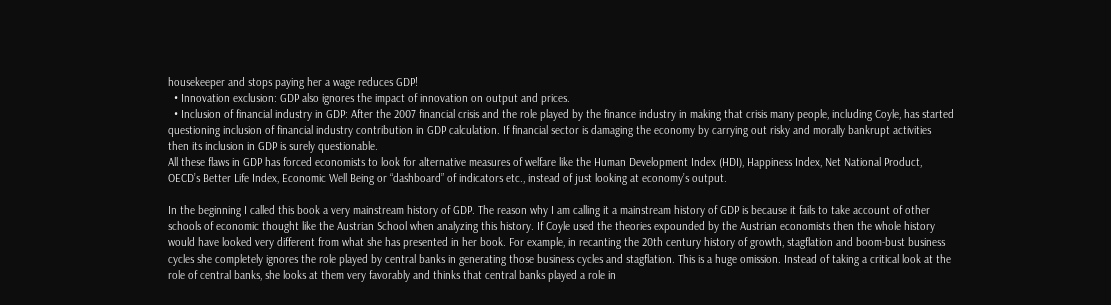housekeeper and stops paying her a wage reduces GDP!
  • Innovation exclusion: GDP also ignores the impact of innovation on output and prices.
  • Inclusion of financial industry in GDP: After the 2007 financial crisis and the role played by the finance industry in making that crisis many people, including Coyle, has started questioning inclusion of financial industry contribution in GDP calculation. If financial sector is damaging the economy by carrying out risky and morally bankrupt activities then its inclusion in GDP is surely questionable.
All these flaws in GDP has forced economists to look for alternative measures of welfare like the Human Development Index (HDI), Happiness Index, Net National Product, OECD’s Better Life Index, Economic Well Being or “dashboard” of indicators etc., instead of just looking at economy’s output.

In the beginning I called this book a very mainstream history of GDP. The reason why I am calling it a mainstream history of GDP is because it fails to take account of other schools of economic thought like the Austrian School when analyzing this history. If Coyle used the theories expounded by the Austrian economists then the whole history would have looked very different from what she has presented in her book. For example, in recanting the 20th century history of growth, stagflation and boom-bust business cycles she completely ignores the role played by central banks in generating those business cycles and stagflation. This is a huge omission. Instead of taking a critical look at the role of central banks, she looks at them very favorably and thinks that central banks played a role in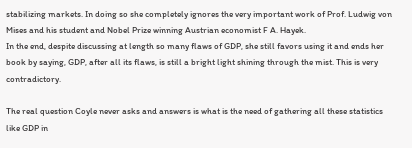stabilizing markets. In doing so she completely ignores the very important work of Prof. Ludwig von Mises and his student and Nobel Prize winning Austrian economist F A. Hayek.
In the end, despite discussing at length so many flaws of GDP, she still favors using it and ends her book by saying, GDP, after all its flaws, is still a bright light shining through the mist. This is very contradictory.

The real question Coyle never asks and answers is what is the need of gathering all these statistics like GDP in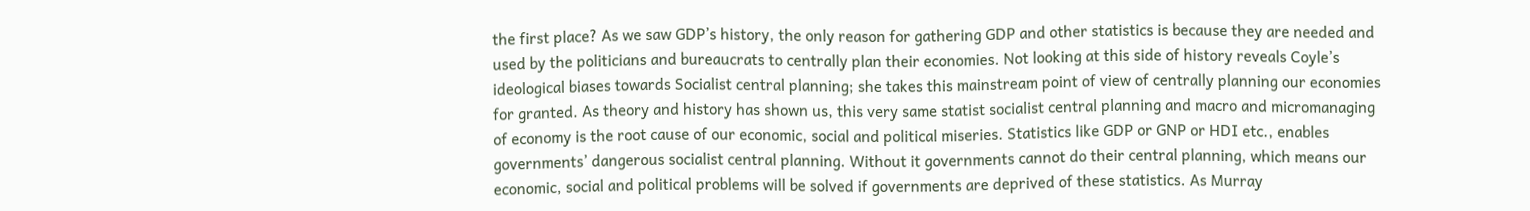the first place? As we saw GDP’s history, the only reason for gathering GDP and other statistics is because they are needed and used by the politicians and bureaucrats to centrally plan their economies. Not looking at this side of history reveals Coyle’s ideological biases towards Socialist central planning; she takes this mainstream point of view of centrally planning our economies for granted. As theory and history has shown us, this very same statist socialist central planning and macro and micromanaging of economy is the root cause of our economic, social and political miseries. Statistics like GDP or GNP or HDI etc., enables governments’ dangerous socialist central planning. Without it governments cannot do their central planning, which means our economic, social and political problems will be solved if governments are deprived of these statistics. As Murray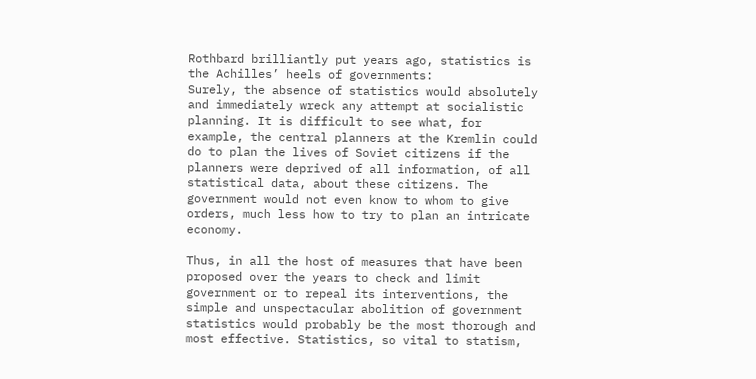Rothbard brilliantly put years ago, statistics is the Achilles’ heels of governments:
Surely, the absence of statistics would absolutely and immediately wreck any attempt at socialistic planning. It is difficult to see what, for example, the central planners at the Kremlin could do to plan the lives of Soviet citizens if the planners were deprived of all information, of all statistical data, about these citizens. The government would not even know to whom to give orders, much less how to try to plan an intricate economy.

Thus, in all the host of measures that have been proposed over the years to check and limit government or to repeal its interventions, the simple and unspectacular abolition of government statistics would probably be the most thorough and most effective. Statistics, so vital to statism,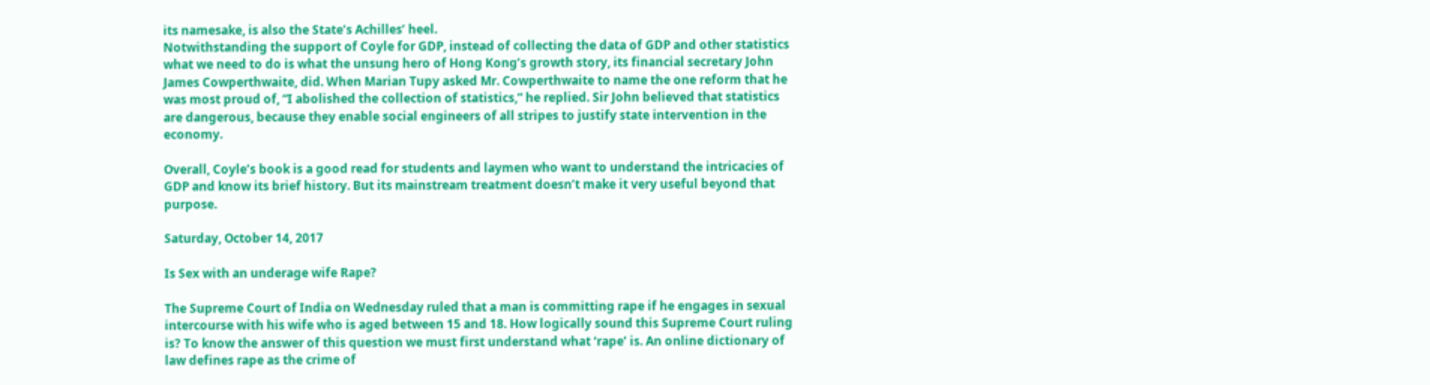its namesake, is also the State’s Achilles’ heel.
Notwithstanding the support of Coyle for GDP, instead of collecting the data of GDP and other statistics what we need to do is what the unsung hero of Hong Kong’s growth story, its financial secretary John James Cowperthwaite, did. When Marian Tupy asked Mr. Cowperthwaite to name the one reform that he was most proud of, “I abolished the collection of statistics,” he replied. Sir John believed that statistics are dangerous, because they enable social engineers of all stripes to justify state intervention in the economy.

Overall, Coyle’s book is a good read for students and laymen who want to understand the intricacies of GDP and know its brief history. But its mainstream treatment doesn’t make it very useful beyond that purpose.

Saturday, October 14, 2017

Is Sex with an underage wife Rape?

The Supreme Court of India on Wednesday ruled that a man is committing rape if he engages in sexual intercourse with his wife who is aged between 15 and 18. How logically sound this Supreme Court ruling is? To know the answer of this question we must first understand what ‘rape’ is. An online dictionary of law defines rape as the crime of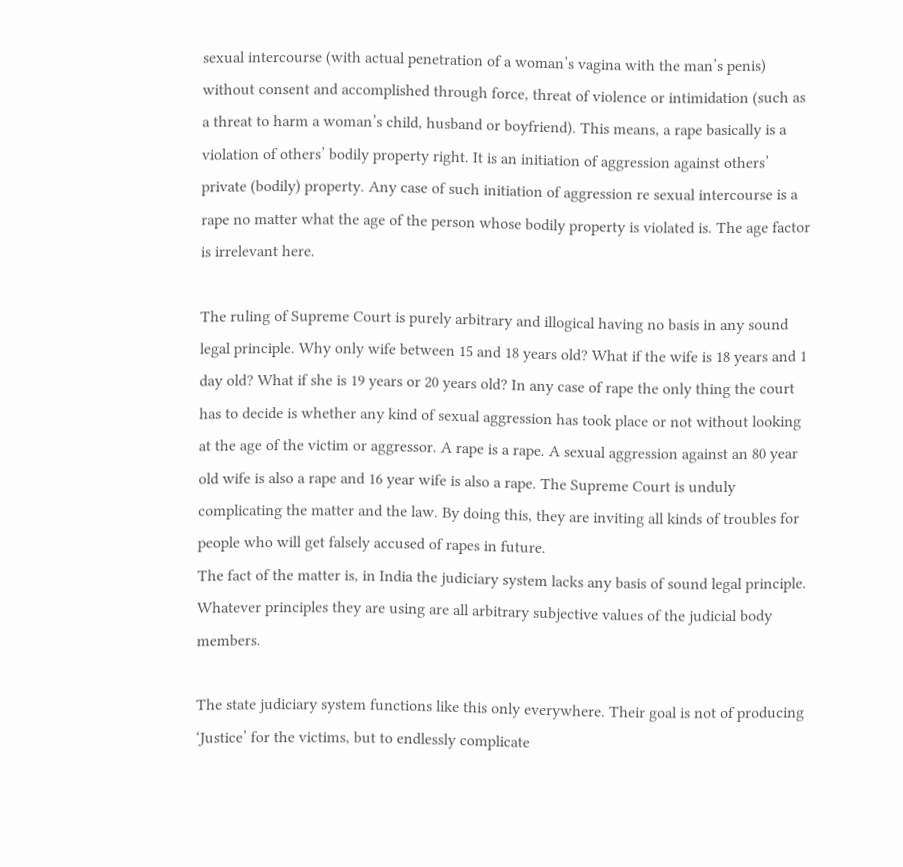sexual intercourse (with actual penetration of a woman’s vagina with the man’s penis) without consent and accomplished through force, threat of violence or intimidation (such as a threat to harm a woman’s child, husband or boyfriend). This means, a rape basically is a violation of others’ bodily property right. It is an initiation of aggression against others’ private (bodily) property. Any case of such initiation of aggression re sexual intercourse is a rape no matter what the age of the person whose bodily property is violated is. The age factor is irrelevant here.

The ruling of Supreme Court is purely arbitrary and illogical having no basis in any sound legal principle. Why only wife between 15 and 18 years old? What if the wife is 18 years and 1 day old? What if she is 19 years or 20 years old? In any case of rape the only thing the court has to decide is whether any kind of sexual aggression has took place or not without looking at the age of the victim or aggressor. A rape is a rape. A sexual aggression against an 80 year old wife is also a rape and 16 year wife is also a rape. The Supreme Court is unduly complicating the matter and the law. By doing this, they are inviting all kinds of troubles for people who will get falsely accused of rapes in future.
The fact of the matter is, in India the judiciary system lacks any basis of sound legal principle. Whatever principles they are using are all arbitrary subjective values of the judicial body members.

The state judiciary system functions like this only everywhere. Their goal is not of producing ‘Justice’ for the victims, but to endlessly complicate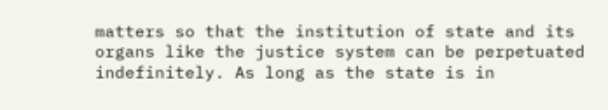matters so that the institution of state and its organs like the justice system can be perpetuated indefinitely. As long as the state is in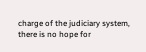charge of the judiciary system, there is no hope for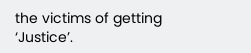the victims of getting ‘Justice’.